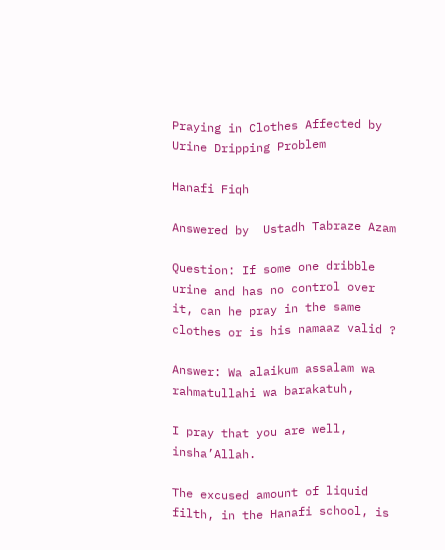Praying in Clothes Affected by Urine Dripping Problem

Hanafi Fiqh

Answered by  Ustadh Tabraze Azam

Question: If some one dribble urine and has no control over it, can he pray in the same clothes or is his namaaz valid ?

Answer: Wa alaikum assalam wa rahmatullahi wa barakatuh,

I pray that you are well, insha’Allah.

The excused amount of liquid filth, in the Hanafi school, is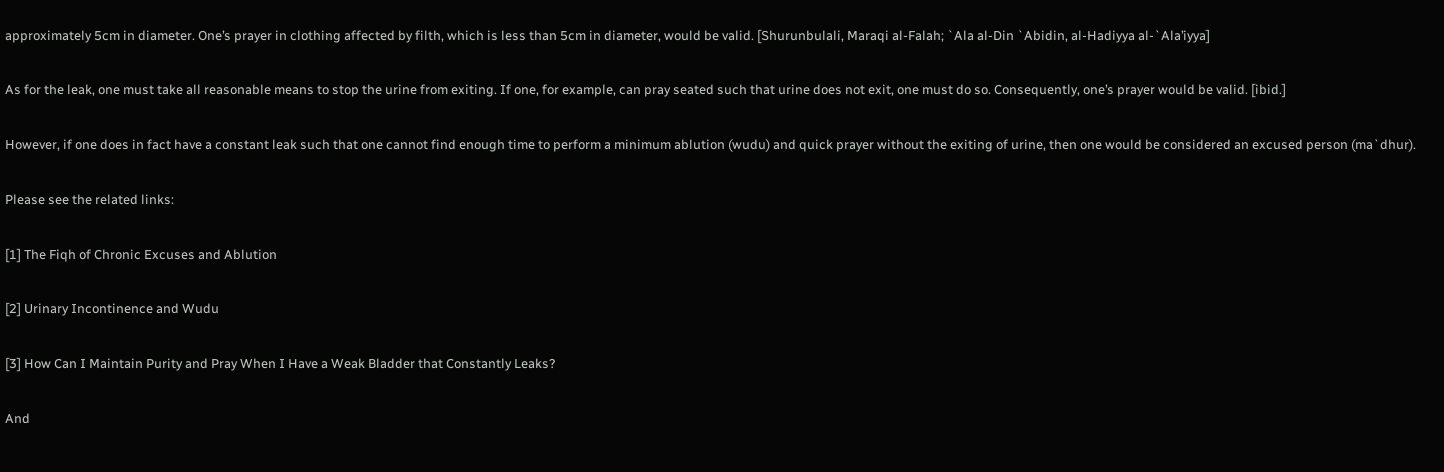approximately 5cm in diameter. One’s prayer in clothing affected by filth, which is less than 5cm in diameter, would be valid. [Shurunbulali, Maraqi al-Falah; `Ala al-Din `Abidin, al-Hadiyya al-`Ala’iyya]

As for the leak, one must take all reasonable means to stop the urine from exiting. If one, for example, can pray seated such that urine does not exit, one must do so. Consequently, one’s prayer would be valid. [ibid.]

However, if one does in fact have a constant leak such that one cannot find enough time to perform a minimum ablution (wudu) and quick prayer without the exiting of urine, then one would be considered an excused person (ma`dhur).

Please see the related links:

[1] The Fiqh of Chronic Excuses and Ablution

[2] Urinary Incontinence and Wudu

[3] How Can I Maintain Purity and Pray When I Have a Weak Bladder that Constantly Leaks?

And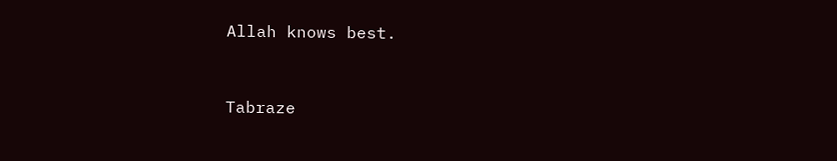Allah knows best.


Tabraze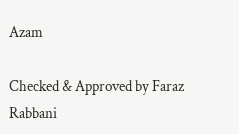Azam

Checked & Approved by Faraz Rabbani